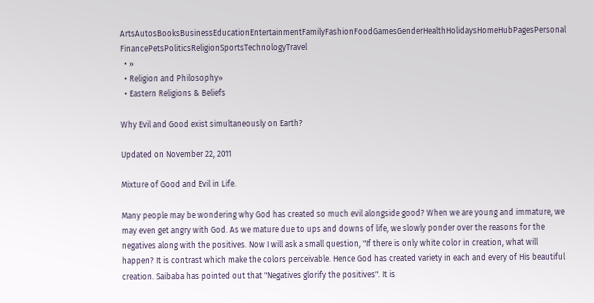ArtsAutosBooksBusinessEducationEntertainmentFamilyFashionFoodGamesGenderHealthHolidaysHomeHubPagesPersonal FinancePetsPoliticsReligionSportsTechnologyTravel
  • »
  • Religion and Philosophy»
  • Eastern Religions & Beliefs

Why Evil and Good exist simultaneously on Earth?

Updated on November 22, 2011

Mixture of Good and Evil in Life.

Many people may be wondering why God has created so much evil alongside good? When we are young and immature, we may even get angry with God. As we mature due to ups and downs of life, we slowly ponder over the reasons for the negatives along with the positives. Now I will ask a small question, "If there is only white color in creation, what will happen? It is contrast which make the colors perceivable. Hence God has created variety in each and every of His beautiful creation. Saibaba has pointed out that "Negatives glorify the positives". It is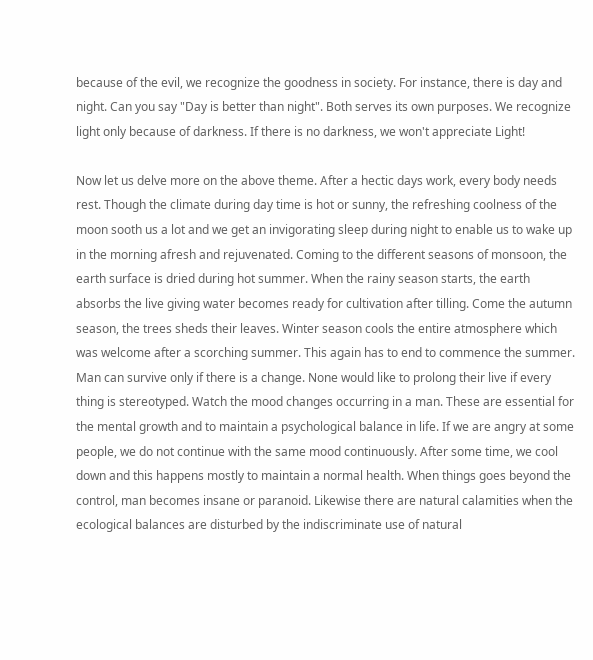because of the evil, we recognize the goodness in society. For instance, there is day and night. Can you say "Day is better than night". Both serves its own purposes. We recognize light only because of darkness. If there is no darkness, we won't appreciate Light!

Now let us delve more on the above theme. After a hectic days work, every body needs rest. Though the climate during day time is hot or sunny, the refreshing coolness of the moon sooth us a lot and we get an invigorating sleep during night to enable us to wake up in the morning afresh and rejuvenated. Coming to the different seasons of monsoon, the earth surface is dried during hot summer. When the rainy season starts, the earth absorbs the live giving water becomes ready for cultivation after tilling. Come the autumn season, the trees sheds their leaves. Winter season cools the entire atmosphere which was welcome after a scorching summer. This again has to end to commence the summer. Man can survive only if there is a change. None would like to prolong their live if every thing is stereotyped. Watch the mood changes occurring in a man. These are essential for the mental growth and to maintain a psychological balance in life. If we are angry at some people, we do not continue with the same mood continuously. After some time, we cool down and this happens mostly to maintain a normal health. When things goes beyond the control, man becomes insane or paranoid. Likewise there are natural calamities when the ecological balances are disturbed by the indiscriminate use of natural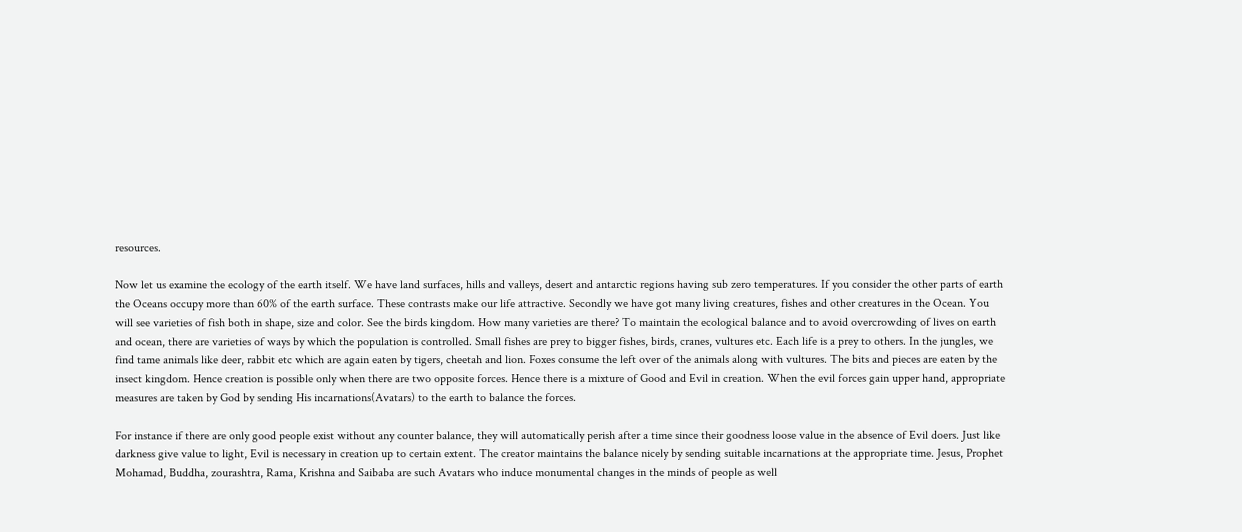resources.

Now let us examine the ecology of the earth itself. We have land surfaces, hills and valleys, desert and antarctic regions having sub zero temperatures. If you consider the other parts of earth the Oceans occupy more than 60% of the earth surface. These contrasts make our life attractive. Secondly we have got many living creatures, fishes and other creatures in the Ocean. You will see varieties of fish both in shape, size and color. See the birds kingdom. How many varieties are there? To maintain the ecological balance and to avoid overcrowding of lives on earth and ocean, there are varieties of ways by which the population is controlled. Small fishes are prey to bigger fishes, birds, cranes, vultures etc. Each life is a prey to others. In the jungles, we find tame animals like deer, rabbit etc which are again eaten by tigers, cheetah and lion. Foxes consume the left over of the animals along with vultures. The bits and pieces are eaten by the insect kingdom. Hence creation is possible only when there are two opposite forces. Hence there is a mixture of Good and Evil in creation. When the evil forces gain upper hand, appropriate measures are taken by God by sending His incarnations(Avatars) to the earth to balance the forces.

For instance if there are only good people exist without any counter balance, they will automatically perish after a time since their goodness loose value in the absence of Evil doers. Just like darkness give value to light, Evil is necessary in creation up to certain extent. The creator maintains the balance nicely by sending suitable incarnations at the appropriate time. Jesus, Prophet Mohamad, Buddha, zourashtra, Rama, Krishna and Saibaba are such Avatars who induce monumental changes in the minds of people as well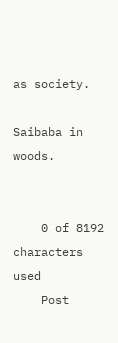as society.

Saibaba in woods.


    0 of 8192 characters used
    Post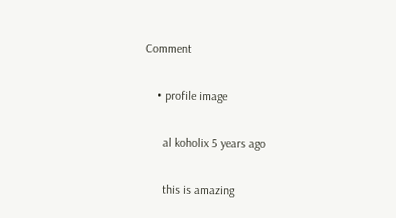Comment

    • profile image

      al koholix 5 years ago

      this is amazing